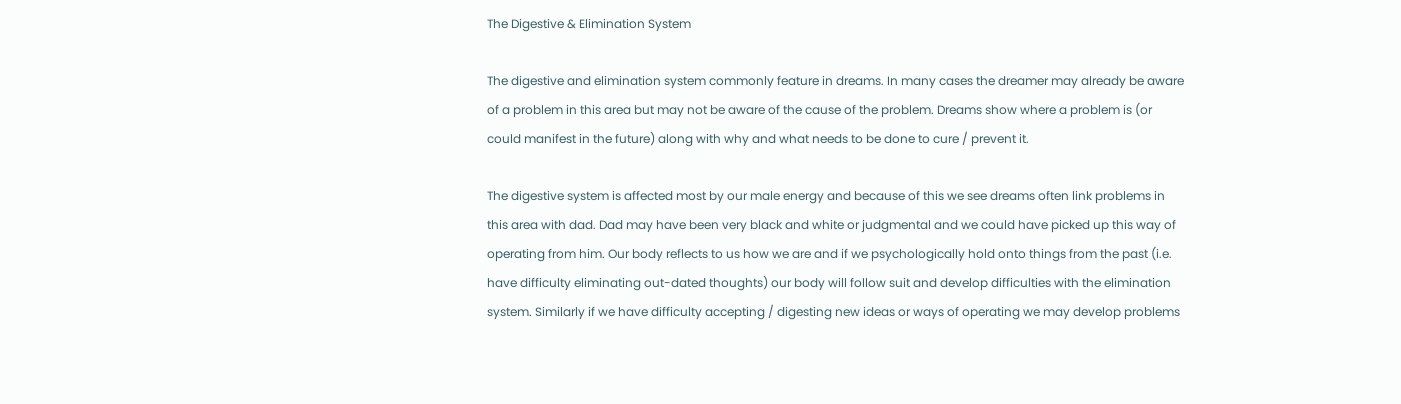The Digestive & Elimination System

The digestive and elimination system commonly feature in dreams. In many cases the dreamer may already be aware of a problem in this area but may not be aware of the cause of the problem. Dreams show where a problem is (or could manifest in the future) along with why and what needs to be done to cure / prevent it.

The digestive system is affected most by our male energy and because of this we see dreams often link problems in this area with dad. Dad may have been very black and white or judgmental and we could have picked up this way of operating from him. Our body reflects to us how we are and if we psychologically hold onto things from the past (i.e. have difficulty eliminating out-dated thoughts) our body will follow suit and develop difficulties with the elimination system. Similarly if we have difficulty accepting / digesting new ideas or ways of operating we may develop problems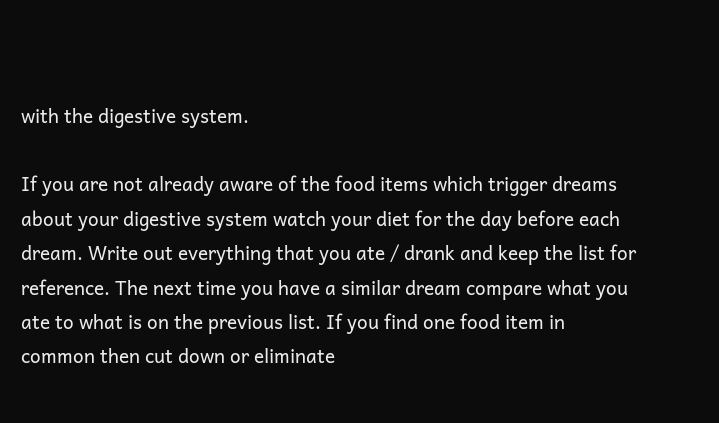with the digestive system.

If you are not already aware of the food items which trigger dreams about your digestive system watch your diet for the day before each dream. Write out everything that you ate / drank and keep the list for reference. The next time you have a similar dream compare what you ate to what is on the previous list. If you find one food item in common then cut down or eliminate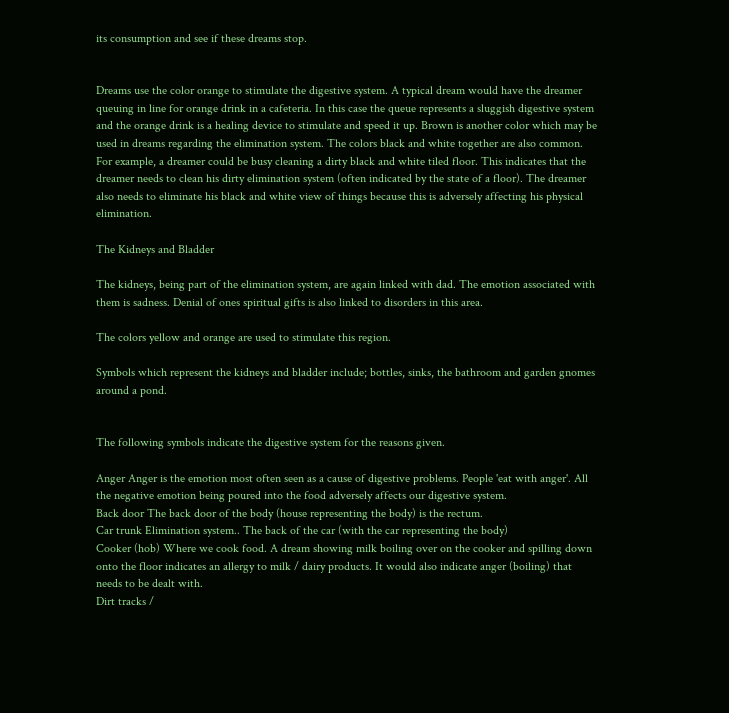its consumption and see if these dreams stop.


Dreams use the color orange to stimulate the digestive system. A typical dream would have the dreamer queuing in line for orange drink in a cafeteria. In this case the queue represents a sluggish digestive system and the orange drink is a healing device to stimulate and speed it up. Brown is another color which may be used in dreams regarding the elimination system. The colors black and white together are also common. For example, a dreamer could be busy cleaning a dirty black and white tiled floor. This indicates that the dreamer needs to clean his dirty elimination system (often indicated by the state of a floor). The dreamer also needs to eliminate his black and white view of things because this is adversely affecting his physical elimination.

The Kidneys and Bladder

The kidneys, being part of the elimination system, are again linked with dad. The emotion associated with them is sadness. Denial of ones spiritual gifts is also linked to disorders in this area.

The colors yellow and orange are used to stimulate this region.

Symbols which represent the kidneys and bladder include; bottles, sinks, the bathroom and garden gnomes around a pond.


The following symbols indicate the digestive system for the reasons given.

Anger Anger is the emotion most often seen as a cause of digestive problems. People 'eat with anger'. All the negative emotion being poured into the food adversely affects our digestive system.
Back door The back door of the body (house representing the body) is the rectum.
Car trunk Elimination system.. The back of the car (with the car representing the body)
Cooker (hob) Where we cook food. A dream showing milk boiling over on the cooker and spilling down onto the floor indicates an allergy to milk / dairy products. It would also indicate anger (boiling) that needs to be dealt with.
Dirt tracks /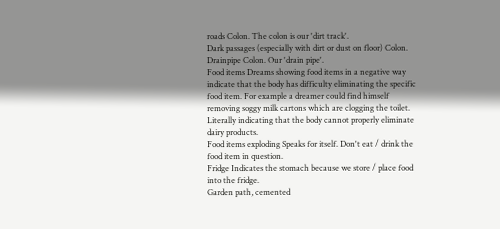roads Colon. The colon is our 'dirt track'.
Dark passages (especially with dirt or dust on floor) Colon.
Drainpipe Colon. Our 'drain pipe'.
Food items Dreams showing food items in a negative way indicate that the body has difficulty eliminating the specific food item. For example a dreamer could find himself removing soggy milk cartons which are clogging the toilet. Literally indicating that the body cannot properly eliminate dairy products.
Food items exploding Speaks for itself. Don't eat / drink the food item in question.
Fridge Indicates the stomach because we store / place food into the fridge.
Garden path, cemented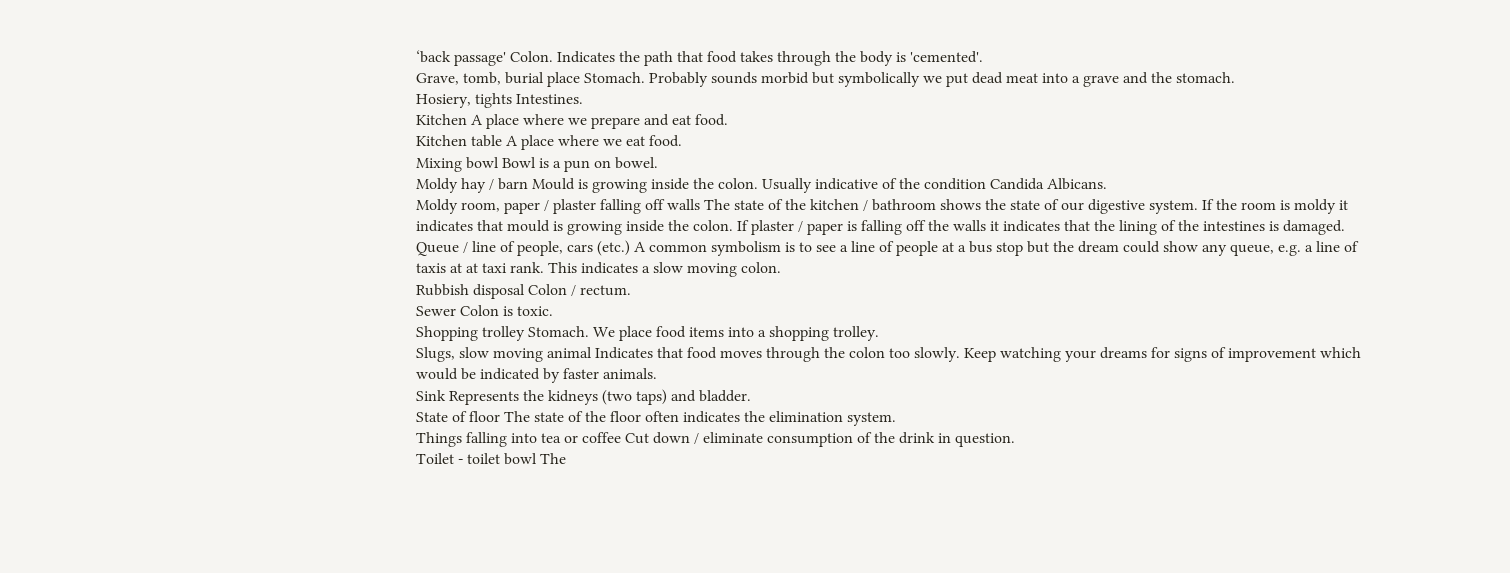‘back passage' Colon. Indicates the path that food takes through the body is 'cemented'.
Grave, tomb, burial place Stomach. Probably sounds morbid but symbolically we put dead meat into a grave and the stomach.
Hosiery, tights Intestines.
Kitchen A place where we prepare and eat food.
Kitchen table A place where we eat food.
Mixing bowl Bowl is a pun on bowel.
Moldy hay / barn Mould is growing inside the colon. Usually indicative of the condition Candida Albicans.
Moldy room, paper / plaster falling off walls The state of the kitchen / bathroom shows the state of our digestive system. If the room is moldy it indicates that mould is growing inside the colon. If plaster / paper is falling off the walls it indicates that the lining of the intestines is damaged.
Queue / line of people, cars (etc.) A common symbolism is to see a line of people at a bus stop but the dream could show any queue, e.g. a line of taxis at at taxi rank. This indicates a slow moving colon.
Rubbish disposal Colon / rectum.
Sewer Colon is toxic.
Shopping trolley Stomach. We place food items into a shopping trolley.
Slugs, slow moving animal Indicates that food moves through the colon too slowly. Keep watching your dreams for signs of improvement which would be indicated by faster animals.
Sink Represents the kidneys (two taps) and bladder.
State of floor The state of the floor often indicates the elimination system.
Things falling into tea or coffee Cut down / eliminate consumption of the drink in question.
Toilet - toilet bowl The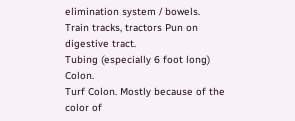elimination system / bowels.
Train tracks, tractors Pun on digestive tract.
Tubing (especially 6 foot long) Colon.
Turf Colon. Mostly because of the color of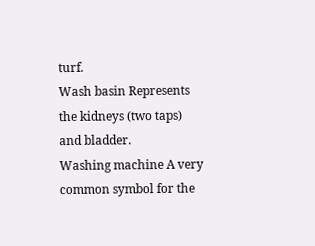turf.
Wash basin Represents the kidneys (two taps) and bladder.
Washing machine A very common symbol for the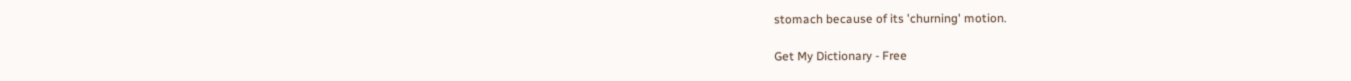stomach because of its 'churning' motion.

Get My Dictionary - Free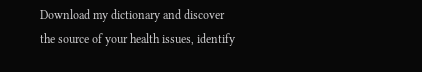Download my dictionary and discover the source of your health issues, identify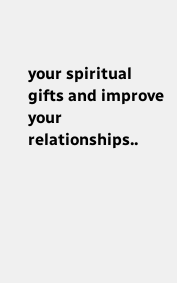your spiritual gifts and improve your relationships..